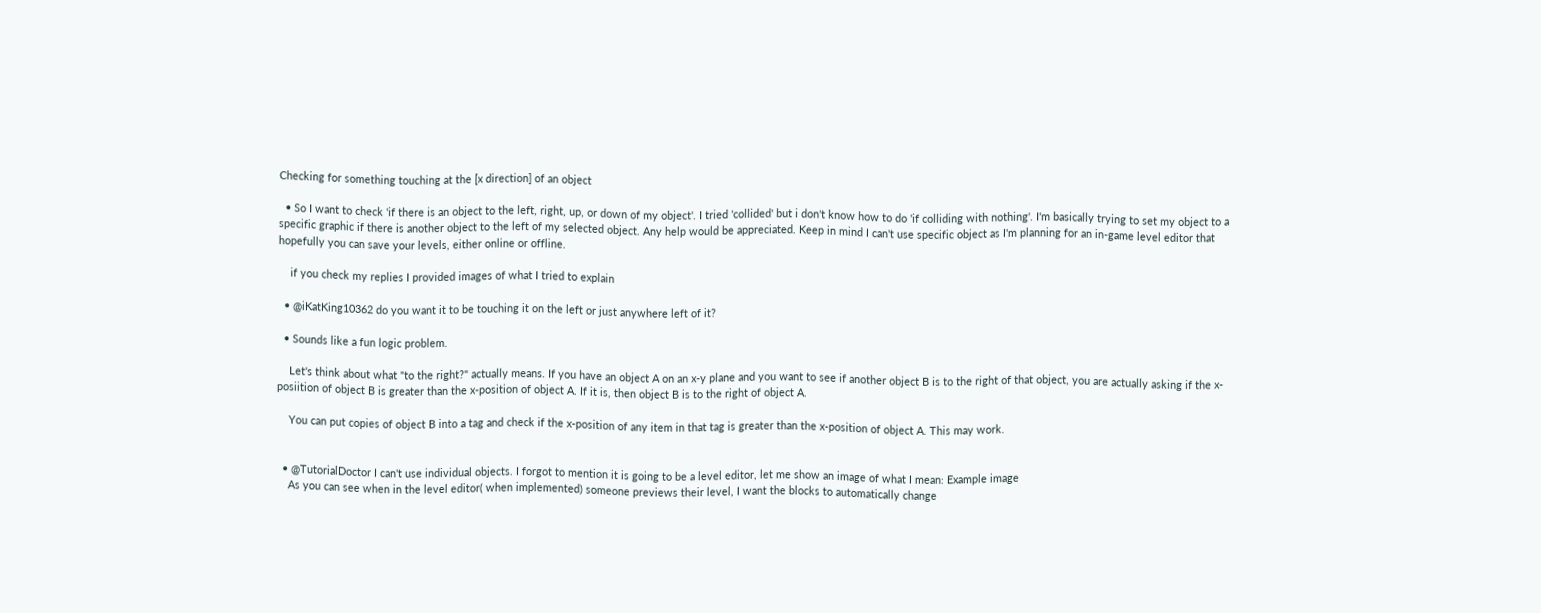Checking for something touching at the [x direction] of an object

  • So I want to check 'if there is an object to the left, right, up, or down of my object'. I tried 'collided' but i don't know how to do 'if colliding with nothing'. I'm basically trying to set my object to a specific graphic if there is another object to the left of my selected object. Any help would be appreciated. Keep in mind I can't use specific object as I'm planning for an in-game level editor that hopefully you can save your levels, either online or offline.

    if you check my replies I provided images of what I tried to explain

  • @iKatKing10362 do you want it to be touching it on the left or just anywhere left of it?

  • Sounds like a fun logic problem.

    Let's think about what "to the right?" actually means. If you have an object A on an x-y plane and you want to see if another object B is to the right of that object, you are actually asking if the x-posiition of object B is greater than the x-position of object A. If it is, then object B is to the right of object A.

    You can put copies of object B into a tag and check if the x-position of any item in that tag is greater than the x-position of object A. This may work.


  • @TutorialDoctor I can't use individual objects. I forgot to mention it is going to be a level editor, let me show an image of what I mean: Example image
    As you can see when in the level editor( when implemented) someone previews their level, I want the blocks to automatically change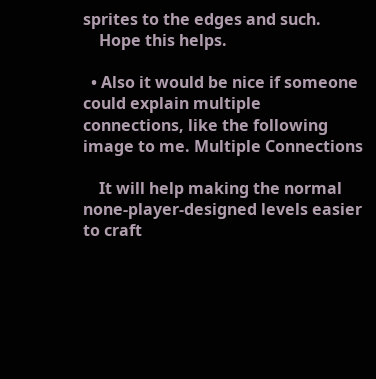sprites to the edges and such.
    Hope this helps.

  • Also it would be nice if someone could explain multiple connections, like the following image to me. Multiple Connections

    It will help making the normal none-player-designed levels easier to craft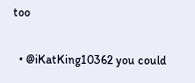too

  • @iKatKing10362 you could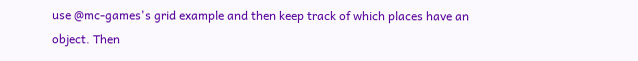use @mc-games's grid example and then keep track of which places have an object. Then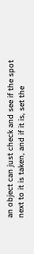an object can just check and see if the spot next to it is taken, and if it is, set the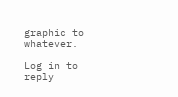graphic to whatever.

Log in to reply